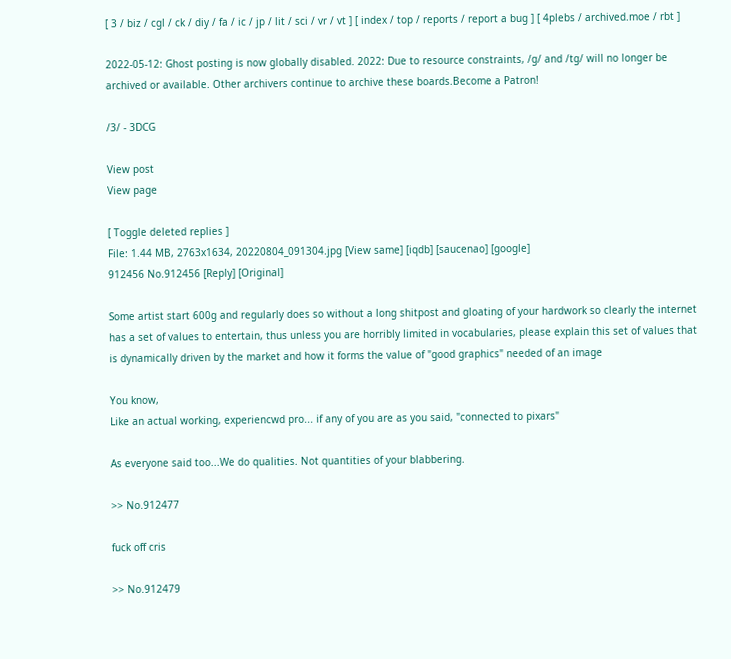[ 3 / biz / cgl / ck / diy / fa / ic / jp / lit / sci / vr / vt ] [ index / top / reports / report a bug ] [ 4plebs / archived.moe / rbt ]

2022-05-12: Ghost posting is now globally disabled. 2022: Due to resource constraints, /g/ and /tg/ will no longer be archived or available. Other archivers continue to archive these boards.Become a Patron!

/3/ - 3DCG

View post
View page

[ Toggle deleted replies ]
File: 1.44 MB, 2763x1634, 20220804_091304.jpg [View same] [iqdb] [saucenao] [google]
912456 No.912456 [Reply] [Original]

Some artist start 600g and regularly does so without a long shitpost and gloating of your hardwork so clearly the internet has a set of values to entertain, thus unless you are horribly limited in vocabularies, please explain this set of values that is dynamically driven by the market and how it forms the value of "good graphics" needed of an image

You know,
Like an actual working, experiencwd pro... if any of you are as you said, "connected to pixars"

As everyone said too...We do qualities. Not quantities of your blabbering.

>> No.912477

fuck off cris

>> No.912479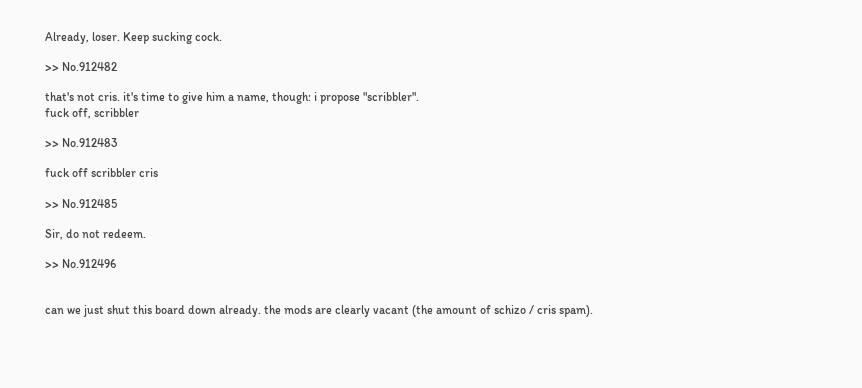Already, loser. Keep sucking cock.

>> No.912482

that's not cris. it's time to give him a name, though: i propose "scribbler".
fuck off, scribbler

>> No.912483

fuck off scribbler cris

>> No.912485

Sir, do not redeem.

>> No.912496


can we just shut this board down already. the mods are clearly vacant (the amount of schizo / cris spam).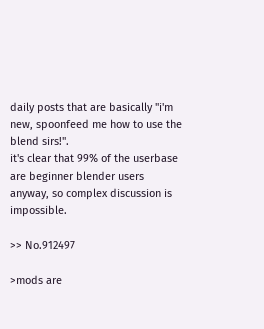daily posts that are basically "i'm new, spoonfeed me how to use the blend sirs!".
it's clear that 99% of the userbase are beginner blender users anyway, so complex discussion is impossible.

>> No.912497

>mods are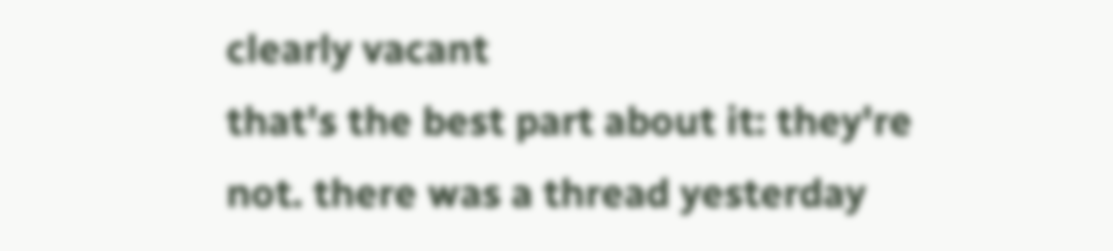clearly vacant
that's the best part about it: they're not. there was a thread yesterday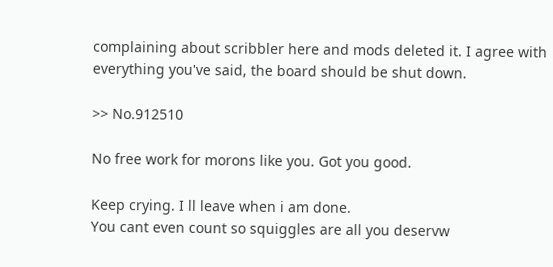complaining about scribbler here and mods deleted it. I agree with everything you've said, the board should be shut down.

>> No.912510

No free work for morons like you. Got you good.

Keep crying. I ll leave when i am done.
You cant even count so squiggles are all you deservw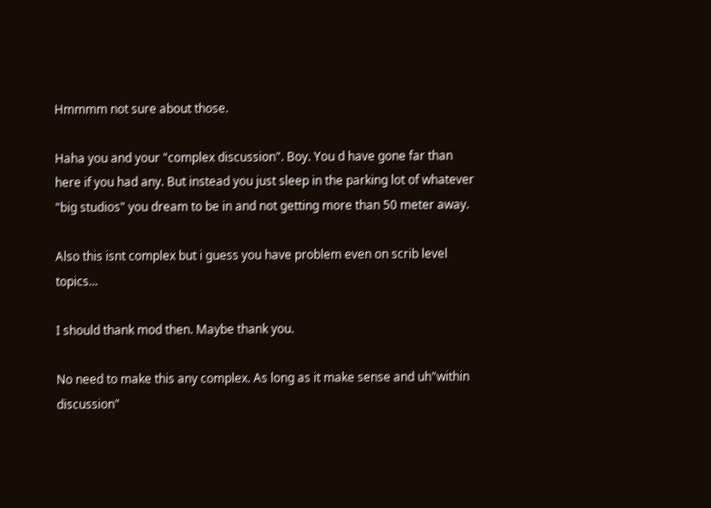Hmmmm not sure about those.

Haha you and your "complex discussion". Boy. You d have gone far than here if you had any. But instead you just sleep in the parking lot of whatever "big studios" you dream to be in and not getting more than 50 meter away.

Also this isnt complex but i guess you have problem even on scrib level topics...

I should thank mod then. Maybe thank you.

No need to make this any complex. As long as it make sense and uh"within discussion"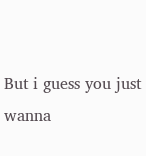But i guess you just wanna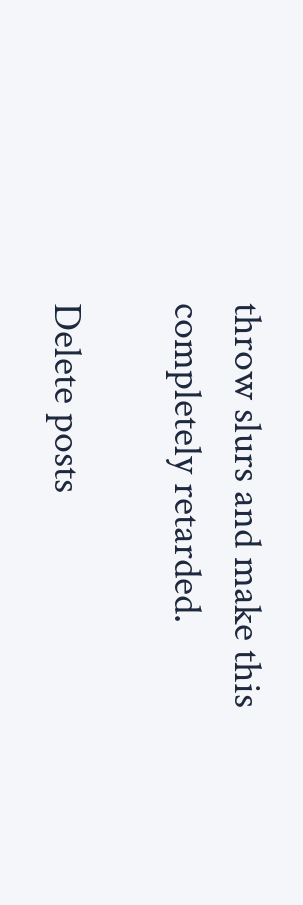throw slurs and make this completely retarded.

Delete posts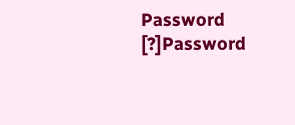Password [?]Password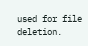used for file deletion.